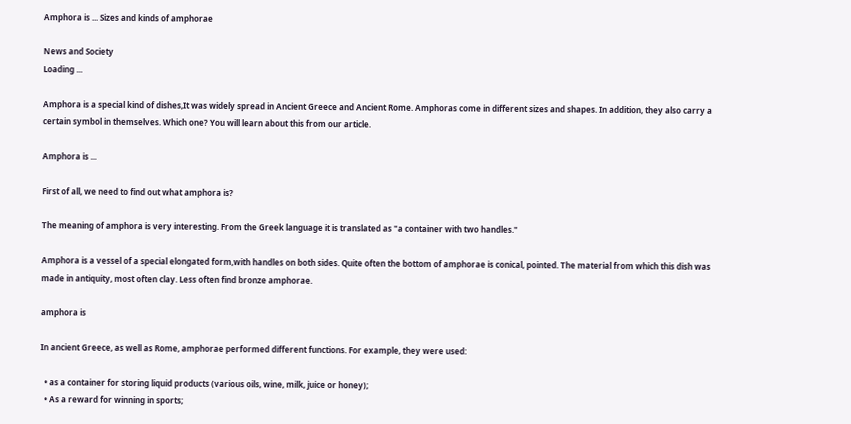Amphora is ... Sizes and kinds of amphorae

News and Society
Loading ...

Amphora is a special kind of dishes,It was widely spread in Ancient Greece and Ancient Rome. Amphoras come in different sizes and shapes. In addition, they also carry a certain symbol in themselves. Which one? You will learn about this from our article.

Amphora is ...

First of all, we need to find out what amphora is?

The meaning of amphora is very interesting. From the Greek language it is translated as "a container with two handles."

Amphora is a vessel of a special elongated form,with handles on both sides. Quite often the bottom of amphorae is conical, pointed. The material from which this dish was made in antiquity, most often clay. Less often find bronze amphorae.

amphora is

In ancient Greece, as well as Rome, amphorae performed different functions. For example, they were used:

  • as a container for storing liquid products (various oils, wine, milk, juice or honey);
  • As a reward for winning in sports;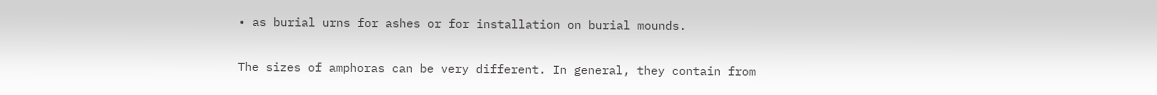• as burial urns for ashes or for installation on burial mounds.

The sizes of amphoras can be very different. In general, they contain from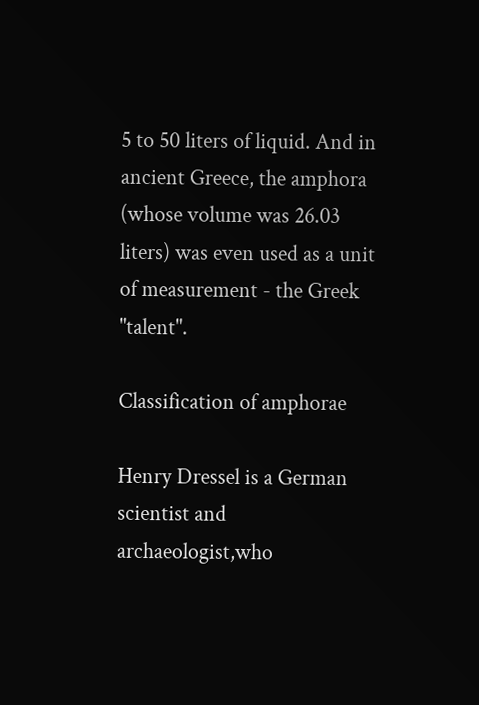5 to 50 liters of liquid. And in ancient Greece, the amphora (whose volume was 26.03 liters) was even used as a unit of measurement - the Greek "talent".

Classification of amphorae

Henry Dressel is a German scientist and archaeologist,who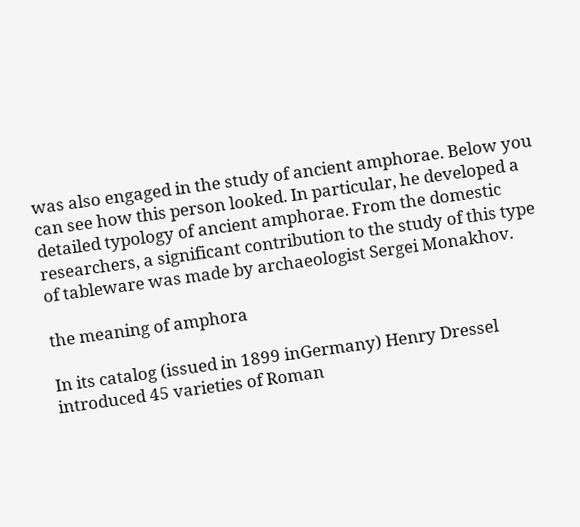was also engaged in the study of ancient amphorae. Below you can see how this person looked. In particular, he developed a detailed typology of ancient amphorae. From the domestic researchers, a significant contribution to the study of this type of tableware was made by archaeologist Sergei Monakhov.

the meaning of amphora

In its catalog (issued in 1899 inGermany) Henry Dressel introduced 45 varieties of Roman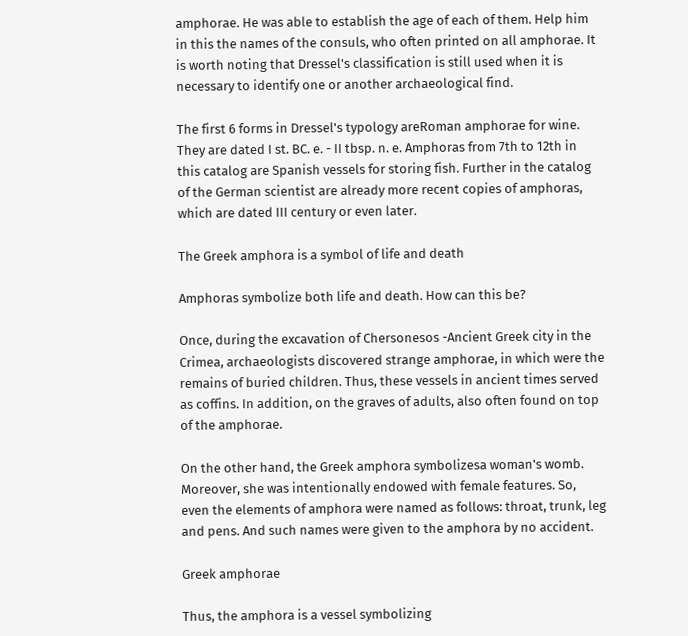amphorae. He was able to establish the age of each of them. Help him in this the names of the consuls, who often printed on all amphorae. It is worth noting that Dressel's classification is still used when it is necessary to identify one or another archaeological find.

The first 6 forms in Dressel's typology areRoman amphorae for wine. They are dated I st. BC. e. - II tbsp. n. e. Amphoras from 7th to 12th in this catalog are Spanish vessels for storing fish. Further in the catalog of the German scientist are already more recent copies of amphoras, which are dated III century or even later.

The Greek amphora is a symbol of life and death

Amphoras symbolize both life and death. How can this be?

Once, during the excavation of Chersonesos -Ancient Greek city in the Crimea, archaeologists discovered strange amphorae, in which were the remains of buried children. Thus, these vessels in ancient times served as coffins. In addition, on the graves of adults, also often found on top of the amphorae.

On the other hand, the Greek amphora symbolizesa woman's womb. Moreover, she was intentionally endowed with female features. So, even the elements of amphora were named as follows: throat, trunk, leg and pens. And such names were given to the amphora by no accident.

Greek amphorae

Thus, the amphora is a vessel symbolizing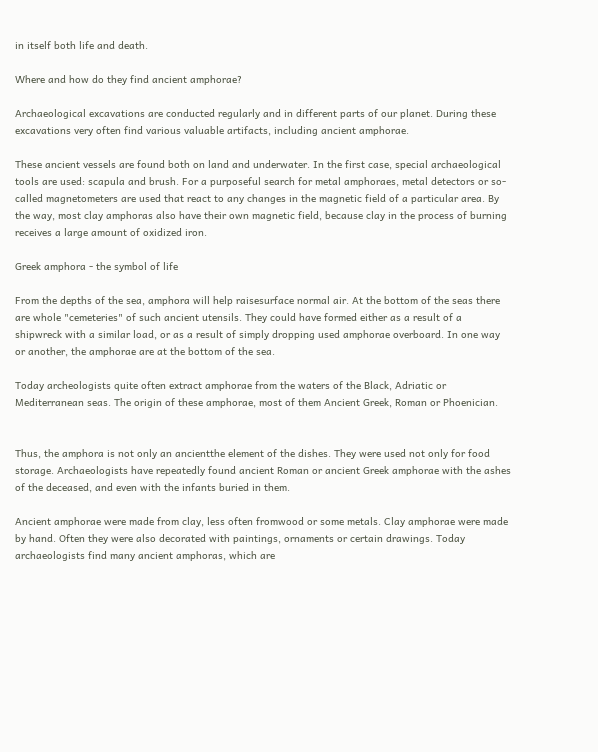in itself both life and death.

Where and how do they find ancient amphorae?

Archaeological excavations are conducted regularly and in different parts of our planet. During these excavations very often find various valuable artifacts, including ancient amphorae.

These ancient vessels are found both on land and underwater. In the first case, special archaeological tools are used: scapula and brush. For a purposeful search for metal amphoraes, metal detectors or so-called magnetometers are used that react to any changes in the magnetic field of a particular area. By the way, most clay amphoras also have their own magnetic field, because clay in the process of burning receives a large amount of oxidized iron.

Greek amphora - the symbol of life

From the depths of the sea, amphora will help raisesurface normal air. At the bottom of the seas there are whole "cemeteries" of such ancient utensils. They could have formed either as a result of a shipwreck with a similar load, or as a result of simply dropping used amphorae overboard. In one way or another, the amphorae are at the bottom of the sea.

Today archeologists quite often extract amphorae from the waters of the Black, Adriatic or Mediterranean seas. The origin of these amphorae, most of them Ancient Greek, Roman or Phoenician.


Thus, the amphora is not only an ancientthe element of the dishes. They were used not only for food storage. Archaeologists have repeatedly found ancient Roman or ancient Greek amphorae with the ashes of the deceased, and even with the infants buried in them.

Ancient amphorae were made from clay, less often fromwood or some metals. Clay amphorae were made by hand. Often they were also decorated with paintings, ornaments or certain drawings. Today archaeologists find many ancient amphoras, which are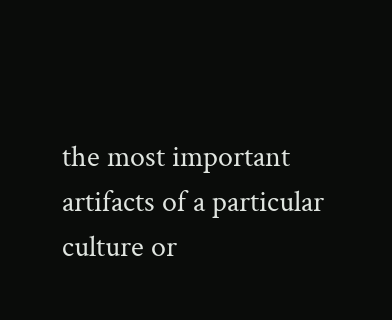the most important artifacts of a particular culture or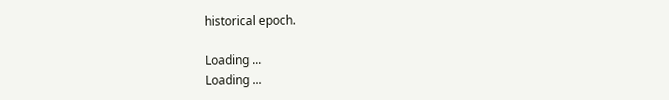historical epoch.

Loading ...
Loading ...